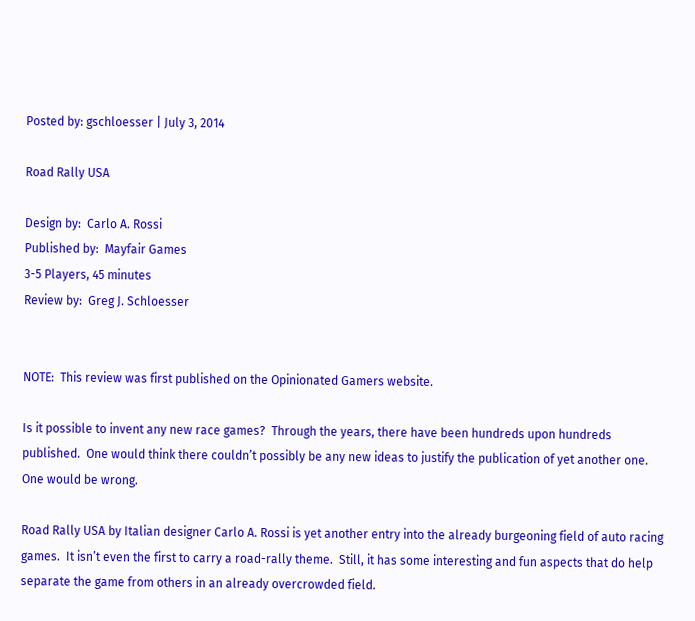Posted by: gschloesser | July 3, 2014

Road Rally USA

Design by:  Carlo A. Rossi
Published by:  Mayfair Games
3-5 Players, 45 minutes
Review by:  Greg J. Schloesser


NOTE:  This review was first published on the Opinionated Gamers website.

Is it possible to invent any new race games?  Through the years, there have been hundreds upon hundreds published.  One would think there couldn’t possibly be any new ideas to justify the publication of yet another one.  One would be wrong.

Road Rally USA by Italian designer Carlo A. Rossi is yet another entry into the already burgeoning field of auto racing games.  It isn’t even the first to carry a road-rally theme.  Still, it has some interesting and fun aspects that do help separate the game from others in an already overcrowded field.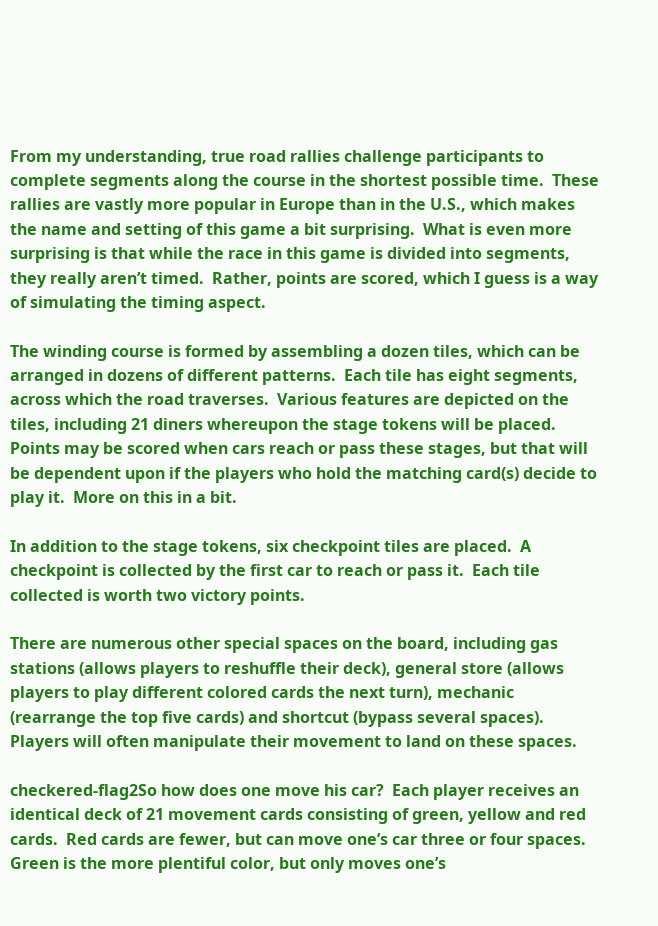From my understanding, true road rallies challenge participants to complete segments along the course in the shortest possible time.  These rallies are vastly more popular in Europe than in the U.S., which makes the name and setting of this game a bit surprising.  What is even more surprising is that while the race in this game is divided into segments, they really aren’t timed.  Rather, points are scored, which I guess is a way of simulating the timing aspect.

The winding course is formed by assembling a dozen tiles, which can be arranged in dozens of different patterns.  Each tile has eight segments, across which the road traverses.  Various features are depicted on the tiles, including 21 diners whereupon the stage tokens will be placed.  Points may be scored when cars reach or pass these stages, but that will be dependent upon if the players who hold the matching card(s) decide to play it.  More on this in a bit.

In addition to the stage tokens, six checkpoint tiles are placed.  A checkpoint is collected by the first car to reach or pass it.  Each tile collected is worth two victory points.

There are numerous other special spaces on the board, including gas stations (allows players to reshuffle their deck), general store (allows players to play different colored cards the next turn), mechanic (rearrange the top five cards) and shortcut (bypass several spaces).  Players will often manipulate their movement to land on these spaces.

checkered-flag2So how does one move his car?  Each player receives an identical deck of 21 movement cards consisting of green, yellow and red cards.  Red cards are fewer, but can move one’s car three or four spaces.  Green is the more plentiful color, but only moves one’s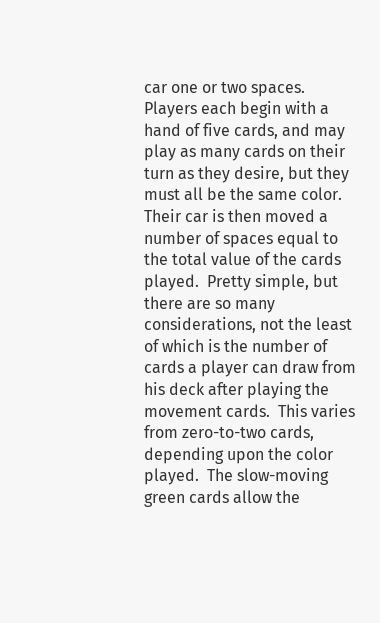car one or two spaces.  Players each begin with a hand of five cards, and may play as many cards on their turn as they desire, but they must all be the same color.  Their car is then moved a number of spaces equal to the total value of the cards played.  Pretty simple, but there are so many considerations, not the least of which is the number of cards a player can draw from his deck after playing the movement cards.  This varies from zero-to-two cards, depending upon the color played.  The slow-moving green cards allow the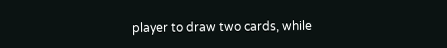player to draw two cards, while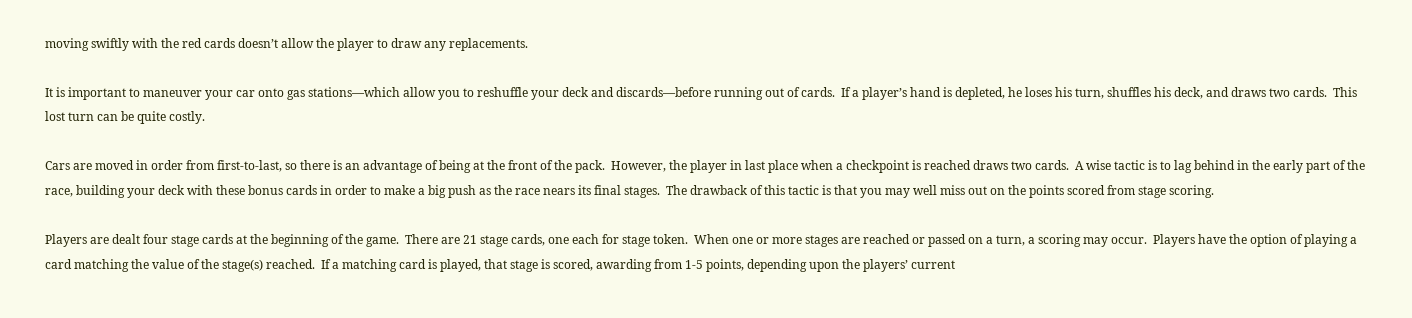moving swiftly with the red cards doesn’t allow the player to draw any replacements.

It is important to maneuver your car onto gas stations—which allow you to reshuffle your deck and discards—before running out of cards.  If a player’s hand is depleted, he loses his turn, shuffles his deck, and draws two cards.  This lost turn can be quite costly.

Cars are moved in order from first-to-last, so there is an advantage of being at the front of the pack.  However, the player in last place when a checkpoint is reached draws two cards.  A wise tactic is to lag behind in the early part of the race, building your deck with these bonus cards in order to make a big push as the race nears its final stages.  The drawback of this tactic is that you may well miss out on the points scored from stage scoring.

Players are dealt four stage cards at the beginning of the game.  There are 21 stage cards, one each for stage token.  When one or more stages are reached or passed on a turn, a scoring may occur.  Players have the option of playing a card matching the value of the stage(s) reached.  If a matching card is played, that stage is scored, awarding from 1-5 points, depending upon the players’ current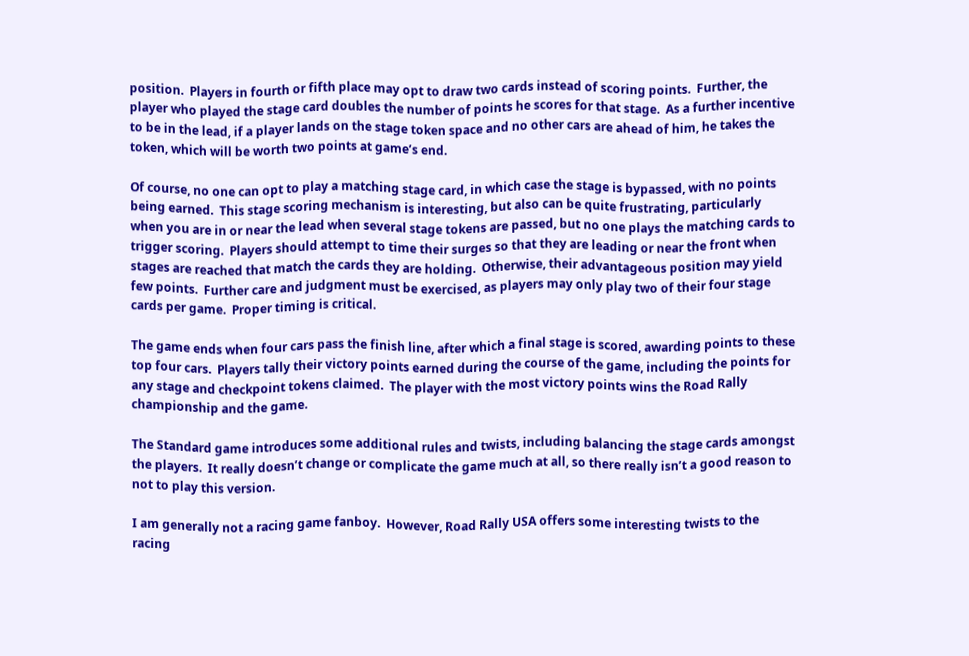position.  Players in fourth or fifth place may opt to draw two cards instead of scoring points.  Further, the player who played the stage card doubles the number of points he scores for that stage.  As a further incentive to be in the lead, if a player lands on the stage token space and no other cars are ahead of him, he takes the token, which will be worth two points at game’s end.

Of course, no one can opt to play a matching stage card, in which case the stage is bypassed, with no points being earned.  This stage scoring mechanism is interesting, but also can be quite frustrating, particularly when you are in or near the lead when several stage tokens are passed, but no one plays the matching cards to trigger scoring.  Players should attempt to time their surges so that they are leading or near the front when stages are reached that match the cards they are holding.  Otherwise, their advantageous position may yield few points.  Further care and judgment must be exercised, as players may only play two of their four stage cards per game.  Proper timing is critical.

The game ends when four cars pass the finish line, after which a final stage is scored, awarding points to these top four cars.  Players tally their victory points earned during the course of the game, including the points for any stage and checkpoint tokens claimed.  The player with the most victory points wins the Road Rally championship and the game.

The Standard game introduces some additional rules and twists, including balancing the stage cards amongst the players.  It really doesn’t change or complicate the game much at all, so there really isn’t a good reason to not to play this version.

I am generally not a racing game fanboy.  However, Road Rally USA offers some interesting twists to the racing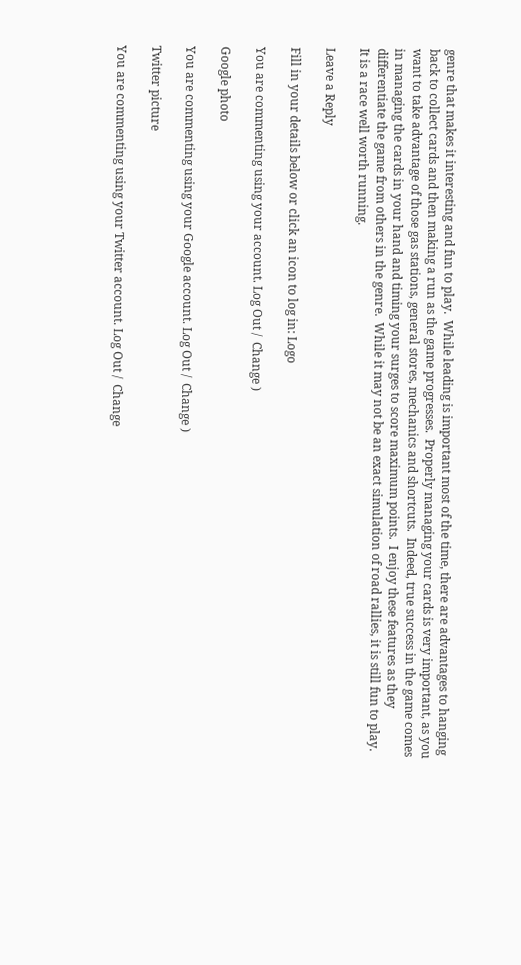genre that makes it interesting and fun to play.  While leading is important most of the time, there are advantages to hanging back to collect cards and then making a run as the game progresses.  Properly managing your cards is very important, as you want to take advantage of those gas stations, general stores, mechanics and shortcuts.  Indeed, true success in the game comes in managing the cards in your hand and timing your surges to score maximum points.  I enjoy these features as they differentiate the game from others in the genre.  While it may not be an exact simulation of road rallies, it is still fun to play.  It is a race well worth running.

Leave a Reply

Fill in your details below or click an icon to log in: Logo

You are commenting using your account. Log Out /  Change )

Google photo

You are commenting using your Google account. Log Out /  Change )

Twitter picture

You are commenting using your Twitter account. Log Out /  Change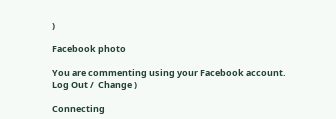)

Facebook photo

You are commenting using your Facebook account. Log Out /  Change )

Connecting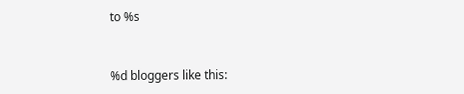to %s


%d bloggers like this: